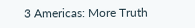3 Americas: More Truth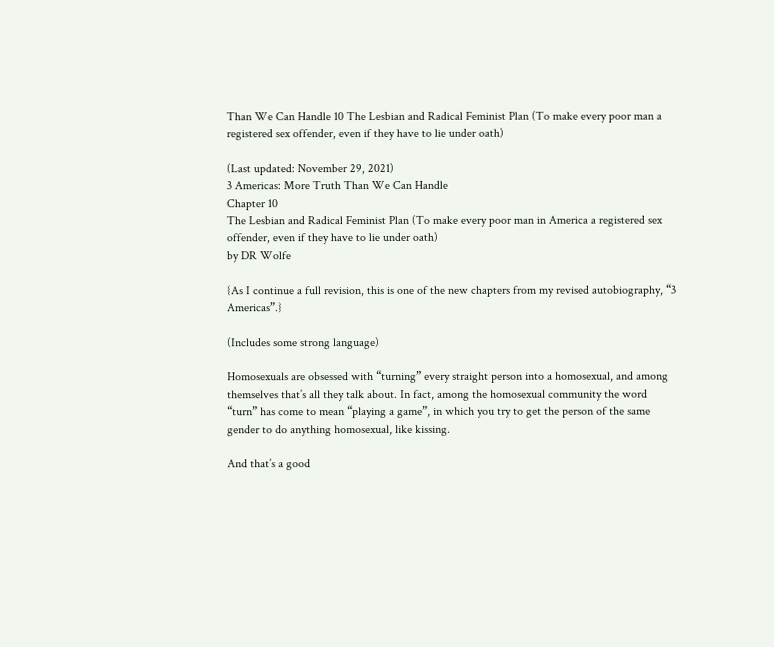Than We Can Handle 10 The Lesbian and Radical Feminist Plan (To make every poor man a registered sex offender, even if they have to lie under oath)

(Last updated: November 29, 2021)
3 Americas: More Truth Than We Can Handle
Chapter 10
The Lesbian and Radical Feminist Plan (To make every poor man in America a registered sex offender, even if they have to lie under oath)
by DR Wolfe

{As I continue a full revision, this is one of the new chapters from my revised autobiography, “3 Americas”.}

(Includes some strong language)

Homosexuals are obsessed with “turning” every straight person into a homosexual, and among themselves that’s all they talk about. In fact, among the homosexual community the word “turn” has come to mean “playing a game”, in which you try to get the person of the same gender to do anything homosexual, like kissing.

And that’s a good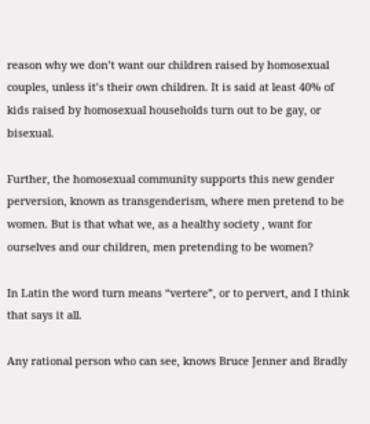reason why we don’t want our children raised by homosexual couples, unless it’s their own children. It is said at least 40% of kids raised by homosexual households turn out to be gay, or bisexual.

Further, the homosexual community supports this new gender perversion, known as transgenderism, where men pretend to be women. But is that what we, as a healthy society , want for ourselves and our children, men pretending to be women?

In Latin the word turn means “vertere”, or to pervert, and I think that says it all.

Any rational person who can see, knows Bruce Jenner and Bradly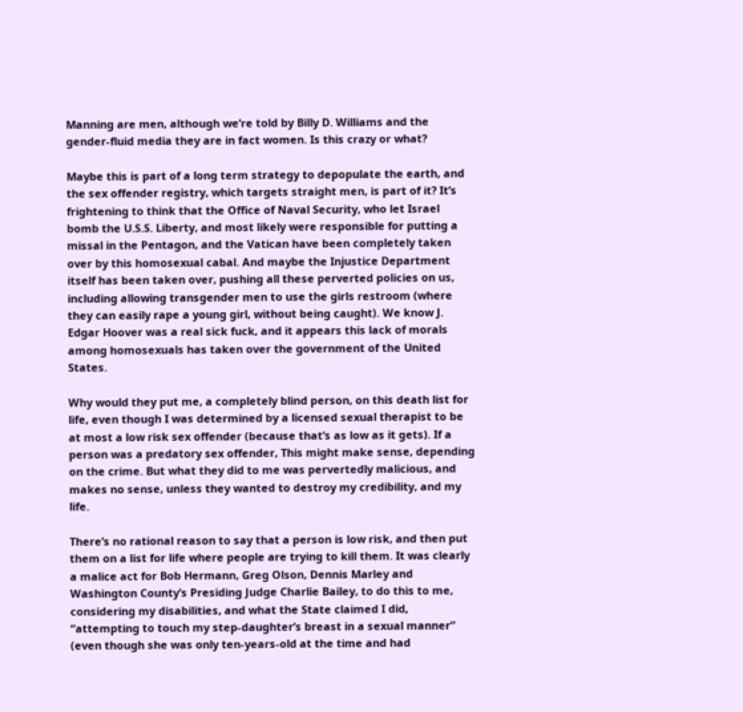Manning are men, although we’re told by Billy D. Williams and the gender-fluid media they are in fact women. Is this crazy or what?

Maybe this is part of a long term strategy to depopulate the earth, and the sex offender registry, which targets straight men, is part of it? It’s frightening to think that the Office of Naval Security, who let Israel bomb the U.S.S. Liberty, and most likely were responsible for putting a missal in the Pentagon, and the Vatican have been completely taken over by this homosexual cabal. And maybe the Injustice Department itself has been taken over, pushing all these perverted policies on us, including allowing transgender men to use the girls restroom (where they can easily rape a young girl, without being caught). We know J. Edgar Hoover was a real sick fuck, and it appears this lack of morals among homosexuals has taken over the government of the United States.

Why would they put me, a completely blind person, on this death list for life, even though I was determined by a licensed sexual therapist to be at most a low risk sex offender (because that’s as low as it gets). If a person was a predatory sex offender, This might make sense, depending on the crime. But what they did to me was pervertedly malicious, and makes no sense, unless they wanted to destroy my credibility, and my life.

There’s no rational reason to say that a person is low risk, and then put them on a list for life where people are trying to kill them. It was clearly a malice act for Bob Hermann, Greg Olson, Dennis Marley and Washington County’s Presiding Judge Charlie Bailey, to do this to me, considering my disabilities, and what the State claimed I did, “attempting to touch my step-daughter’s breast in a sexual manner” (even though she was only ten-years-old at the time and had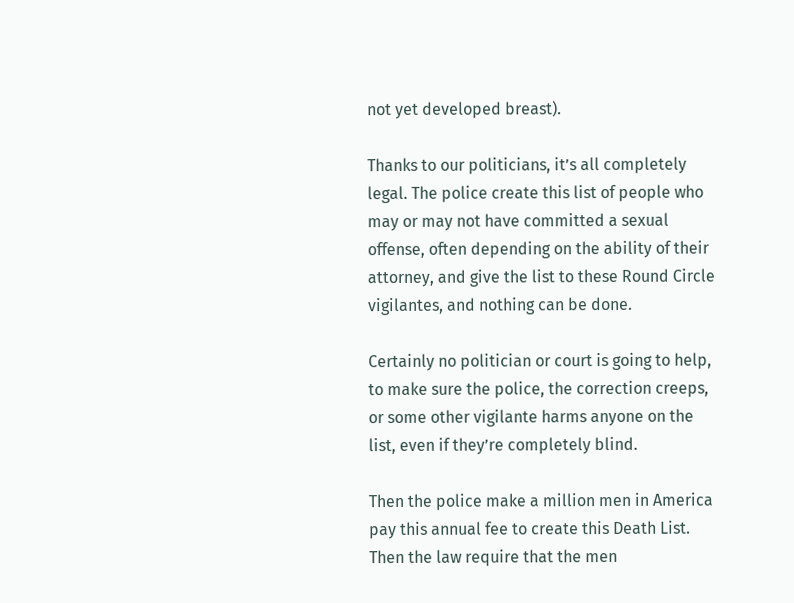not yet developed breast).

Thanks to our politicians, it’s all completely legal. The police create this list of people who may or may not have committed a sexual offense, often depending on the ability of their attorney, and give the list to these Round Circle vigilantes, and nothing can be done.

Certainly no politician or court is going to help, to make sure the police, the correction creeps, or some other vigilante harms anyone on the list, even if they’re completely blind.

Then the police make a million men in America pay this annual fee to create this Death List. Then the law require that the men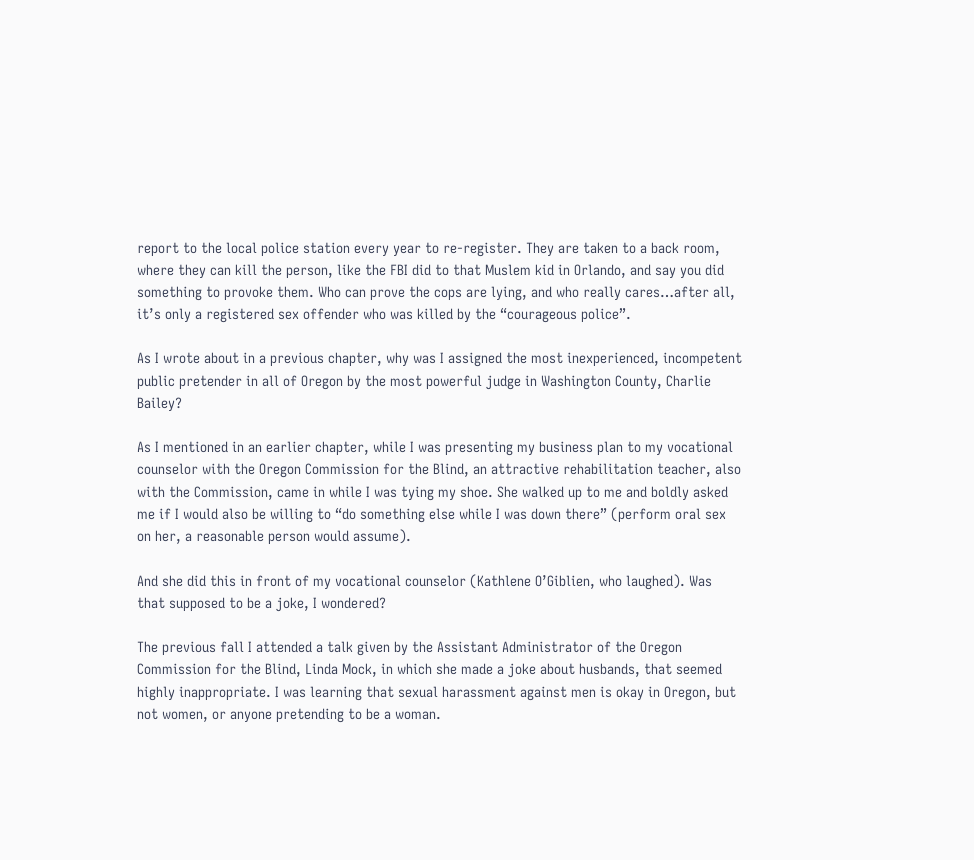report to the local police station every year to re-register. They are taken to a back room, where they can kill the person, like the FBI did to that Muslem kid in Orlando, and say you did something to provoke them. Who can prove the cops are lying, and who really cares…after all, it’s only a registered sex offender who was killed by the “courageous police”.

As I wrote about in a previous chapter, why was I assigned the most inexperienced, incompetent public pretender in all of Oregon by the most powerful judge in Washington County, Charlie Bailey?

As I mentioned in an earlier chapter, while I was presenting my business plan to my vocational counselor with the Oregon Commission for the Blind, an attractive rehabilitation teacher, also with the Commission, came in while I was tying my shoe. She walked up to me and boldly asked me if I would also be willing to “do something else while I was down there” (perform oral sex on her, a reasonable person would assume).

And she did this in front of my vocational counselor (Kathlene O’Giblien, who laughed). Was that supposed to be a joke, I wondered?

The previous fall I attended a talk given by the Assistant Administrator of the Oregon Commission for the Blind, Linda Mock, in which she made a joke about husbands, that seemed highly inappropriate. I was learning that sexual harassment against men is okay in Oregon, but not women, or anyone pretending to be a woman.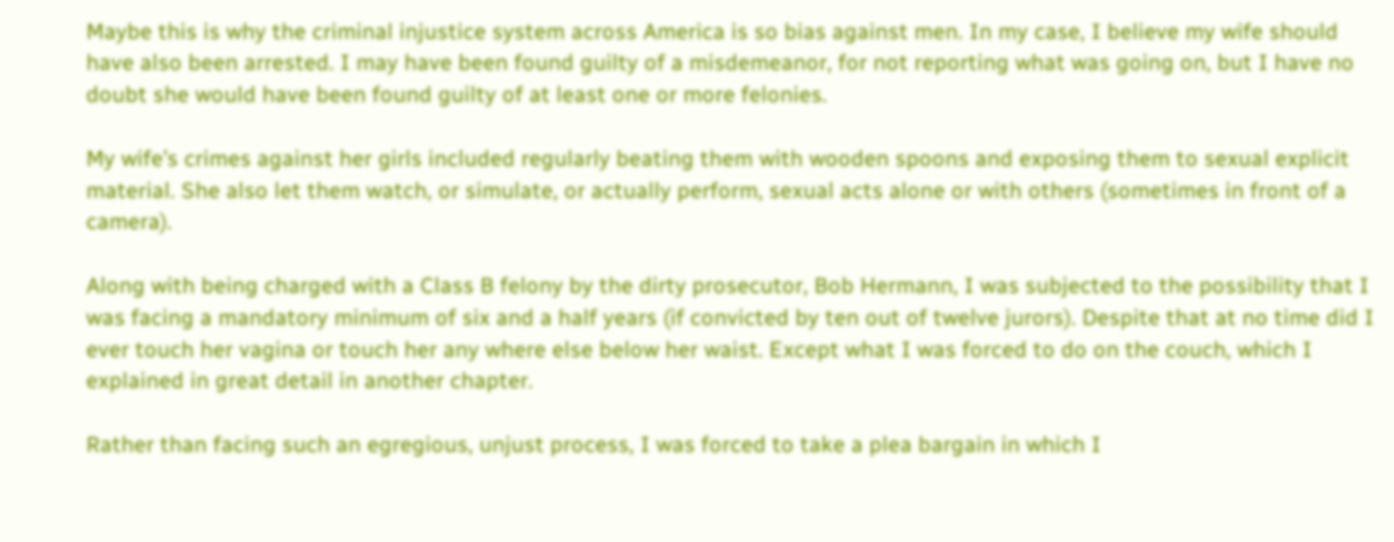Maybe this is why the criminal injustice system across America is so bias against men. In my case, I believe my wife should have also been arrested. I may have been found guilty of a misdemeanor, for not reporting what was going on, but I have no doubt she would have been found guilty of at least one or more felonies.

My wife’s crimes against her girls included regularly beating them with wooden spoons and exposing them to sexual explicit material. She also let them watch, or simulate, or actually perform, sexual acts alone or with others (sometimes in front of a camera).

Along with being charged with a Class B felony by the dirty prosecutor, Bob Hermann, I was subjected to the possibility that I was facing a mandatory minimum of six and a half years (if convicted by ten out of twelve jurors). Despite that at no time did I ever touch her vagina or touch her any where else below her waist. Except what I was forced to do on the couch, which I explained in great detail in another chapter.

Rather than facing such an egregious, unjust process, I was forced to take a plea bargain in which I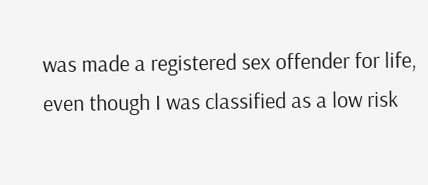was made a registered sex offender for life, even though I was classified as a low risk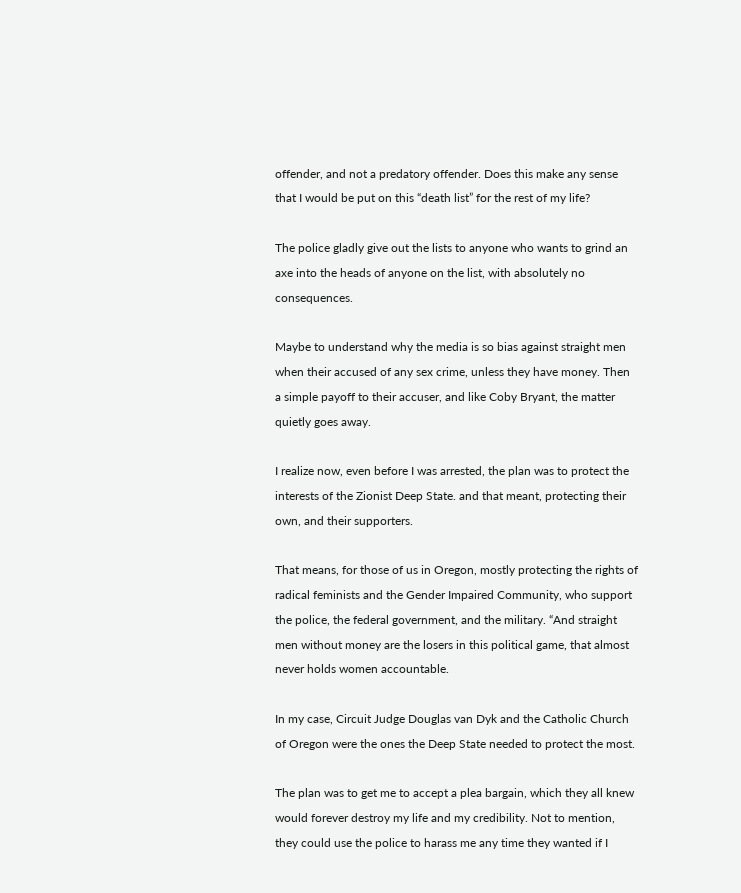offender, and not a predatory offender. Does this make any sense that I would be put on this “death list” for the rest of my life?

The police gladly give out the lists to anyone who wants to grind an axe into the heads of anyone on the list, with absolutely no consequences.

Maybe to understand why the media is so bias against straight men when their accused of any sex crime, unless they have money. Then a simple payoff to their accuser, and like Coby Bryant, the matter quietly goes away.

I realize now, even before I was arrested, the plan was to protect the interests of the Zionist Deep State. and that meant, protecting their own, and their supporters.

That means, for those of us in Oregon, mostly protecting the rights of radical feminists and the Gender Impaired Community, who support the police, the federal government, and the military. “And straight men without money are the losers in this political game, that almost never holds women accountable.

In my case, Circuit Judge Douglas van Dyk and the Catholic Church of Oregon were the ones the Deep State needed to protect the most.

The plan was to get me to accept a plea bargain, which they all knew would forever destroy my life and my credibility. Not to mention, they could use the police to harass me any time they wanted if I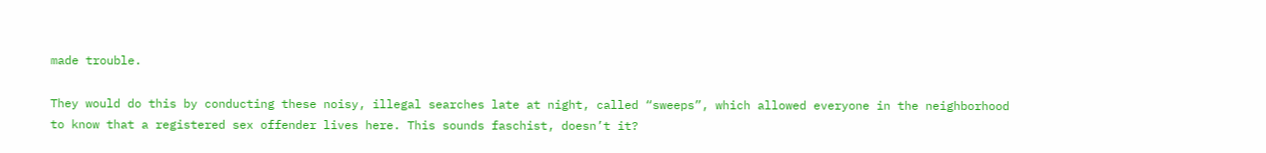made trouble.

They would do this by conducting these noisy, illegal searches late at night, called “sweeps”, which allowed everyone in the neighborhood to know that a registered sex offender lives here. This sounds faschist, doesn’t it?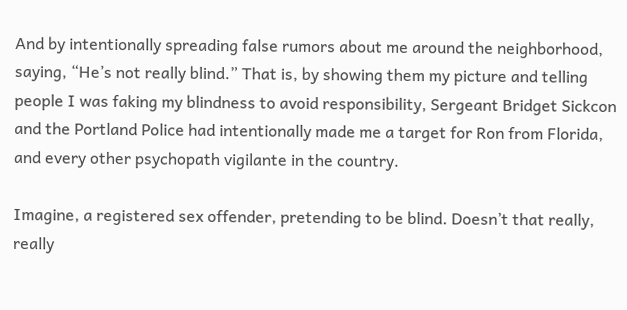And by intentionally spreading false rumors about me around the neighborhood, saying, “He’s not really blind.” That is, by showing them my picture and telling people I was faking my blindness to avoid responsibility, Sergeant Bridget Sickcon and the Portland Police had intentionally made me a target for Ron from Florida, and every other psychopath vigilante in the country.

Imagine, a registered sex offender, pretending to be blind. Doesn’t that really, really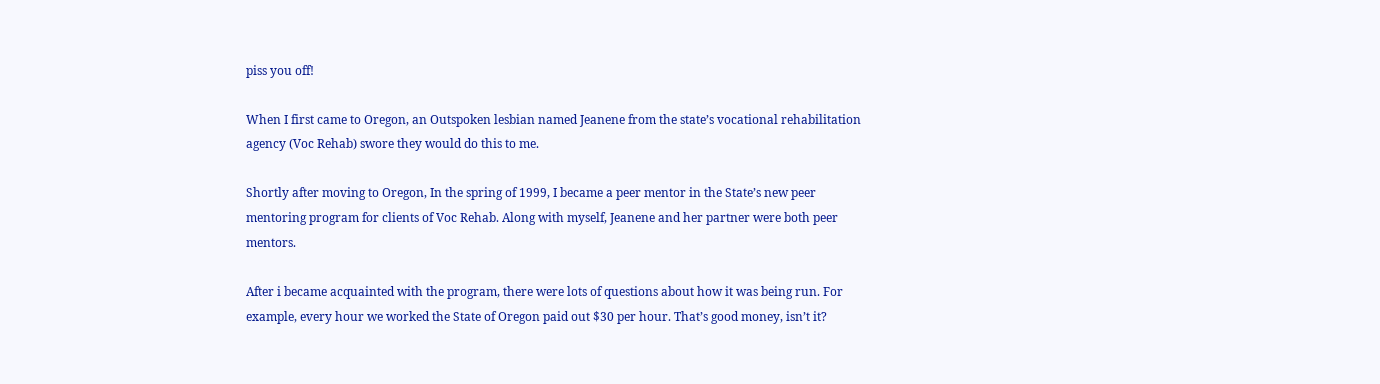piss you off!

When I first came to Oregon, an Outspoken lesbian named Jeanene from the state’s vocational rehabilitation agency (Voc Rehab) swore they would do this to me.

Shortly after moving to Oregon, In the spring of 1999, I became a peer mentor in the State’s new peer mentoring program for clients of Voc Rehab. Along with myself, Jeanene and her partner were both peer mentors.

After i became acquainted with the program, there were lots of questions about how it was being run. For example, every hour we worked the State of Oregon paid out $30 per hour. That’s good money, isn’t it?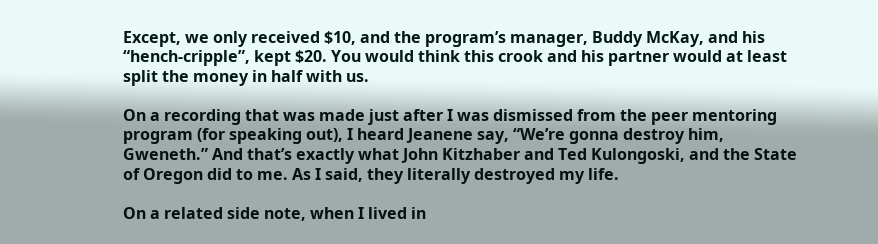Except, we only received $10, and the program’s manager, Buddy McKay, and his “hench-cripple”, kept $20. You would think this crook and his partner would at least split the money in half with us.

On a recording that was made just after I was dismissed from the peer mentoring program (for speaking out), I heard Jeanene say, “We’re gonna destroy him, Gweneth.” And that’s exactly what John Kitzhaber and Ted Kulongoski, and the State of Oregon did to me. As I said, they literally destroyed my life.

On a related side note, when I lived in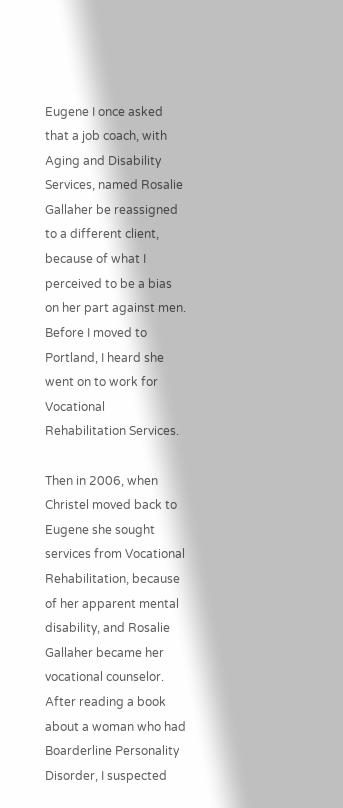Eugene I once asked that a job coach, with Aging and Disability Services, named Rosalie Gallaher be reassigned to a different client, because of what I perceived to be a bias on her part against men. Before I moved to Portland, I heard she went on to work for Vocational Rehabilitation Services.

Then in 2006, when Christel moved back to Eugene she sought services from Vocational Rehabilitation, because of her apparent mental disability, and Rosalie Gallaher became her vocational counselor. After reading a book about a woman who had Boarderline Personality Disorder, I suspected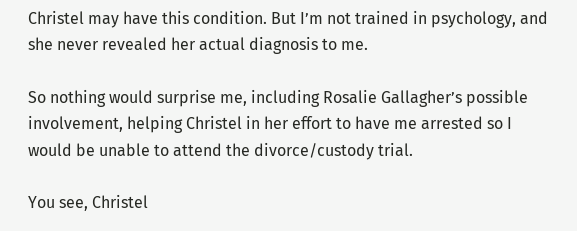Christel may have this condition. But I’m not trained in psychology, and she never revealed her actual diagnosis to me.

So nothing would surprise me, including Rosalie Gallagher’s possible involvement, helping Christel in her effort to have me arrested so I would be unable to attend the divorce/custody trial.

You see, Christel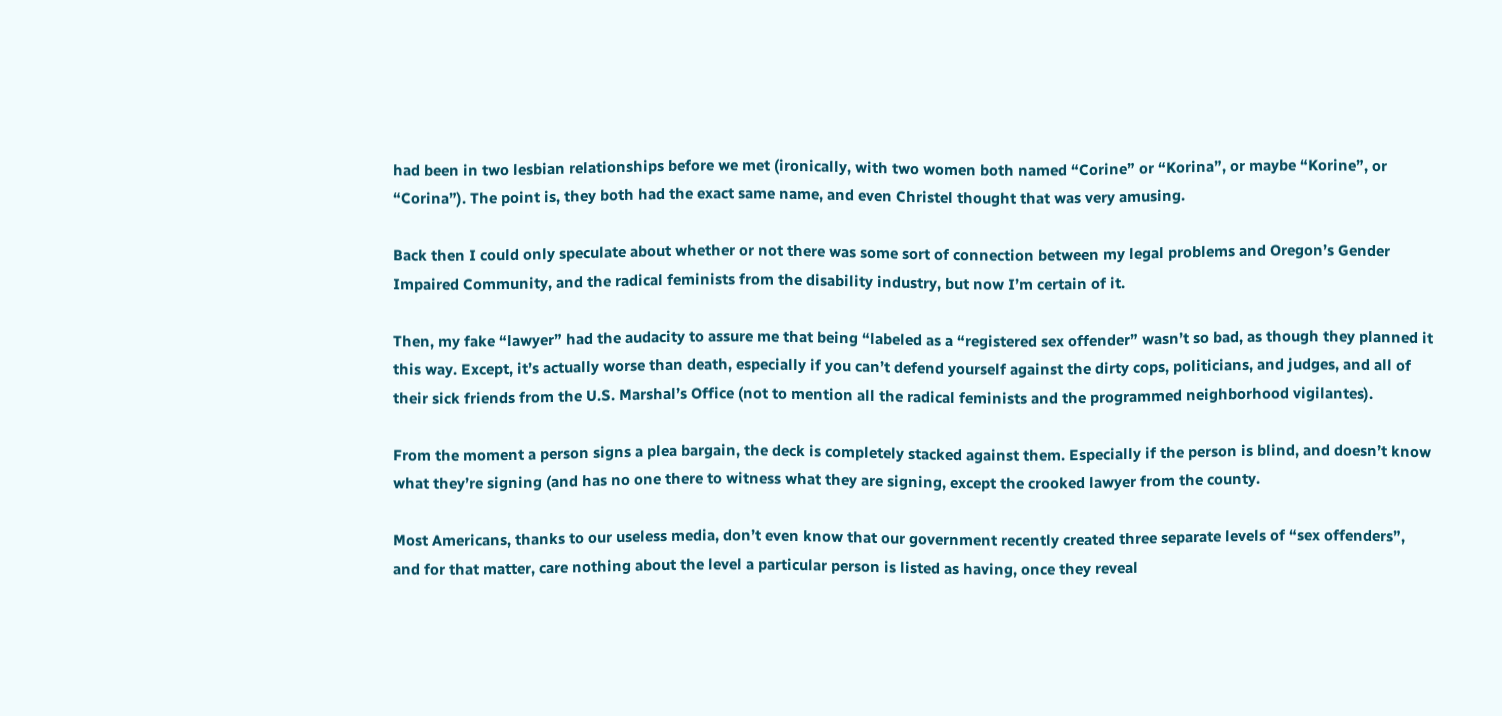had been in two lesbian relationships before we met (ironically, with two women both named “Corine” or “Korina”, or maybe “Korine”, or “Corina”). The point is, they both had the exact same name, and even Christel thought that was very amusing.

Back then I could only speculate about whether or not there was some sort of connection between my legal problems and Oregon’s Gender Impaired Community, and the radical feminists from the disability industry, but now I’m certain of it.

Then, my fake “lawyer” had the audacity to assure me that being “labeled as a “registered sex offender” wasn’t so bad, as though they planned it this way. Except, it’s actually worse than death, especially if you can’t defend yourself against the dirty cops, politicians, and judges, and all of their sick friends from the U.S. Marshal’s Office (not to mention all the radical feminists and the programmed neighborhood vigilantes).

From the moment a person signs a plea bargain, the deck is completely stacked against them. Especially if the person is blind, and doesn’t know what they’re signing (and has no one there to witness what they are signing, except the crooked lawyer from the county.

Most Americans, thanks to our useless media, don’t even know that our government recently created three separate levels of “sex offenders”, and for that matter, care nothing about the level a particular person is listed as having, once they reveal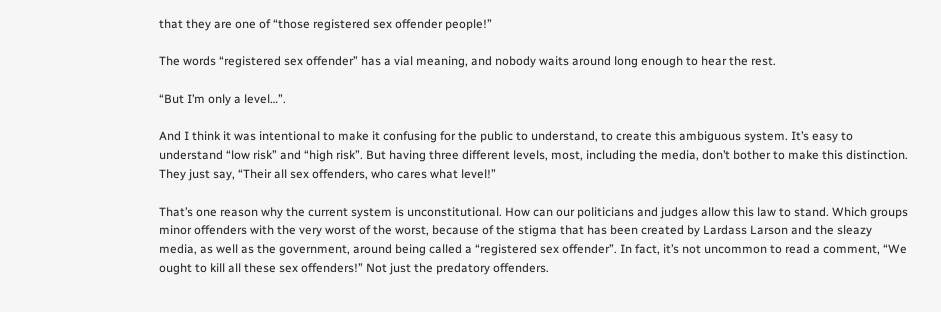that they are one of “those registered sex offender people!”

The words “registered sex offender” has a vial meaning, and nobody waits around long enough to hear the rest.

“But I’m only a level…”.

And I think it was intentional to make it confusing for the public to understand, to create this ambiguous system. It’s easy to understand “low risk” and “high risk”. But having three different levels, most, including the media, don’t bother to make this distinction. They just say, “Their all sex offenders, who cares what level!”

That’s one reason why the current system is unconstitutional. How can our politicians and judges allow this law to stand. Which groups minor offenders with the very worst of the worst, because of the stigma that has been created by Lardass Larson and the sleazy media, as well as the government, around being called a “registered sex offender”. In fact, it’s not uncommon to read a comment, “We ought to kill all these sex offenders!” Not just the predatory offenders.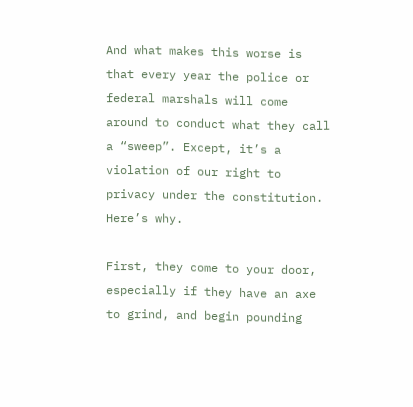And what makes this worse is that every year the police or federal marshals will come around to conduct what they call a “sweep”. Except, it’s a violation of our right to privacy under the constitution. Here’s why.

First, they come to your door, especially if they have an axe to grind, and begin pounding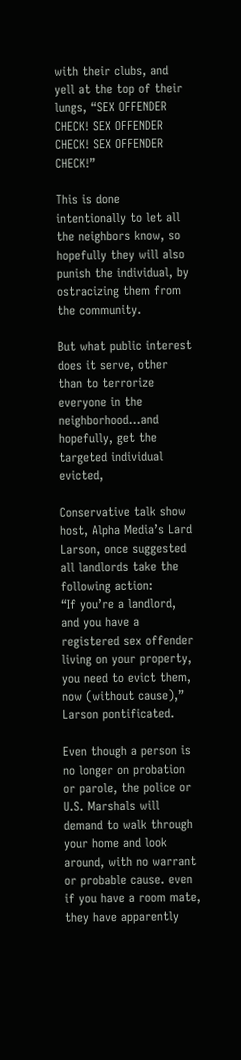with their clubs, and yell at the top of their lungs, “SEX OFFENDER CHECK! SEX OFFENDER CHECK! SEX OFFENDER CHECK!”

This is done intentionally to let all the neighbors know, so hopefully they will also punish the individual, by ostracizing them from the community.

But what public interest does it serve, other than to terrorize everyone in the neighborhood…and hopefully, get the targeted individual evicted,

Conservative talk show host, Alpha Media’s Lard Larson, once suggested all landlords take the following action:
“If you’re a landlord, and you have a registered sex offender living on your property, you need to evict them, now (without cause),” Larson pontificated.

Even though a person is no longer on probation or parole, the police or U.S. Marshals will demand to walk through your home and look around, with no warrant or probable cause. even if you have a room mate, they have apparently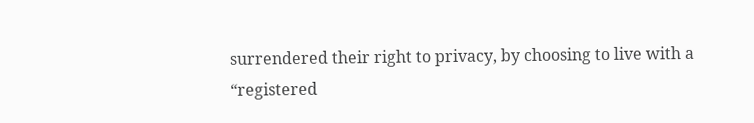surrendered their right to privacy, by choosing to live with a “registered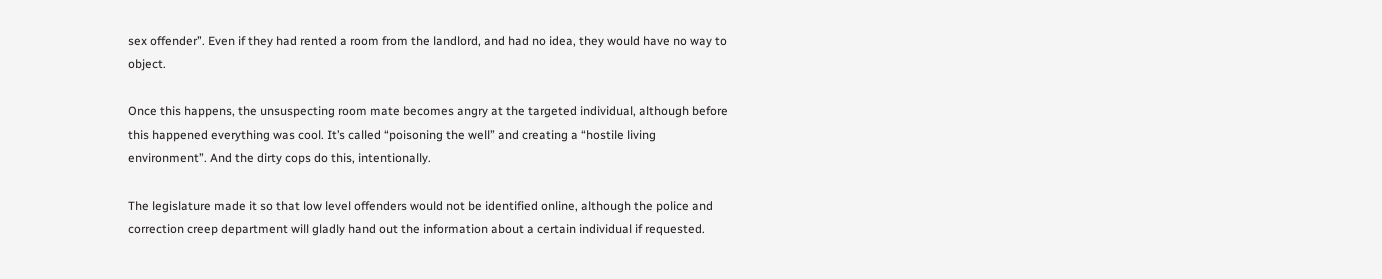sex offender”. Even if they had rented a room from the landlord, and had no idea, they would have no way to object.

Once this happens, the unsuspecting room mate becomes angry at the targeted individual, although before this happened everything was cool. It’s called “poisoning the well” and creating a “hostile living environment”. And the dirty cops do this, intentionally.

The legislature made it so that low level offenders would not be identified online, although the police and correction creep department will gladly hand out the information about a certain individual if requested.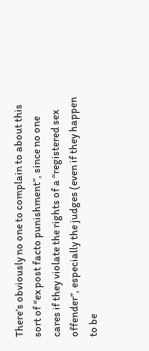There’s obviously no one to complain to about this sort of “ex post facto punishment”, since no one cares if they violate the rights of a “registered sex offender”, especially the judges (even if they happen to be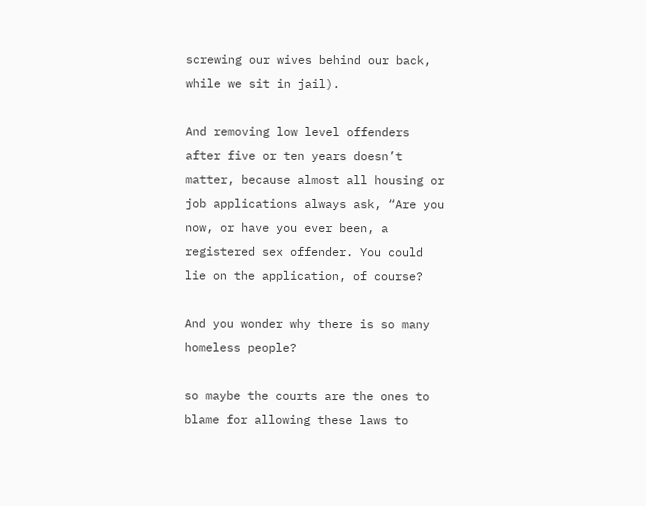screwing our wives behind our back, while we sit in jail).

And removing low level offenders after five or ten years doesn’t matter, because almost all housing or job applications always ask, “Are you now, or have you ever been, a registered sex offender. You could lie on the application, of course?

And you wonder why there is so many homeless people?

so maybe the courts are the ones to blame for allowing these laws to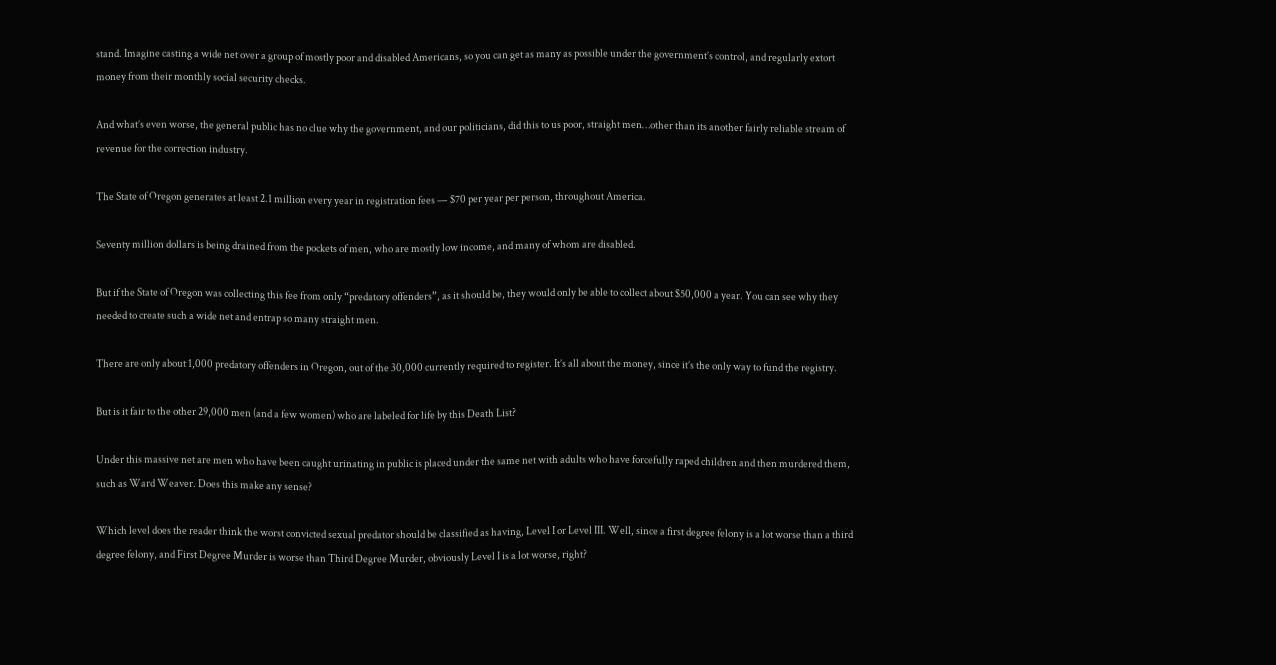stand. Imagine casting a wide net over a group of mostly poor and disabled Americans, so you can get as many as possible under the government’s control, and regularly extort money from their monthly social security checks.

And what’s even worse, the general public has no clue why the government, and our politicians, did this to us poor, straight men…other than its another fairly reliable stream of revenue for the correction industry.

The State of Oregon generates at least 2.1 million every year in registration fees — $70 per year per person, throughout America.

Seventy million dollars is being drained from the pockets of men, who are mostly low income, and many of whom are disabled.

But if the State of Oregon was collecting this fee from only “predatory offenders”, as it should be, they would only be able to collect about $50,000 a year. You can see why they needed to create such a wide net and entrap so many straight men.

There are only about 1,000 predatory offenders in Oregon, out of the 30,000 currently required to register. It’s all about the money, since it’s the only way to fund the registry.

But is it fair to the other 29,000 men (and a few women) who are labeled for life by this Death List?

Under this massive net are men who have been caught urinating in public is placed under the same net with adults who have forcefully raped children and then murdered them, such as Ward Weaver. Does this make any sense?

Which level does the reader think the worst convicted sexual predator should be classified as having, Level I or Level III. Well, since a first degree felony is a lot worse than a third degree felony, and First Degree Murder is worse than Third Degree Murder, obviously Level I is a lot worse, right?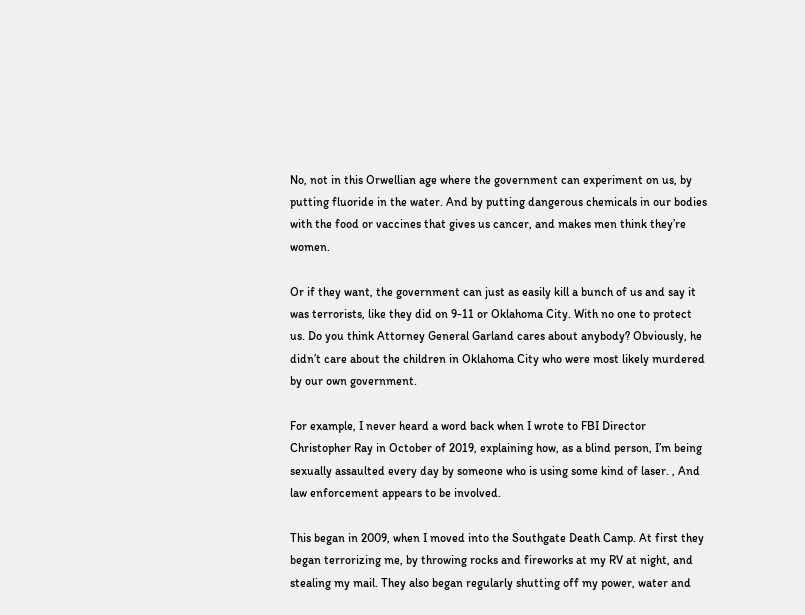No, not in this Orwellian age where the government can experiment on us, by putting fluoride in the water. And by putting dangerous chemicals in our bodies with the food or vaccines that gives us cancer, and makes men think they’re women.

Or if they want, the government can just as easily kill a bunch of us and say it was terrorists, like they did on 9-11 or Oklahoma City. With no one to protect us. Do you think Attorney General Garland cares about anybody? Obviously, he didn’t care about the children in Oklahoma City who were most likely murdered by our own government.

For example, I never heard a word back when I wrote to FBI Director Christopher Ray in October of 2019, explaining how, as a blind person, I’m being sexually assaulted every day by someone who is using some kind of laser. , And law enforcement appears to be involved.

This began in 2009, when I moved into the Southgate Death Camp. At first they began terrorizing me, by throwing rocks and fireworks at my RV at night, and stealing my mail. They also began regularly shutting off my power, water and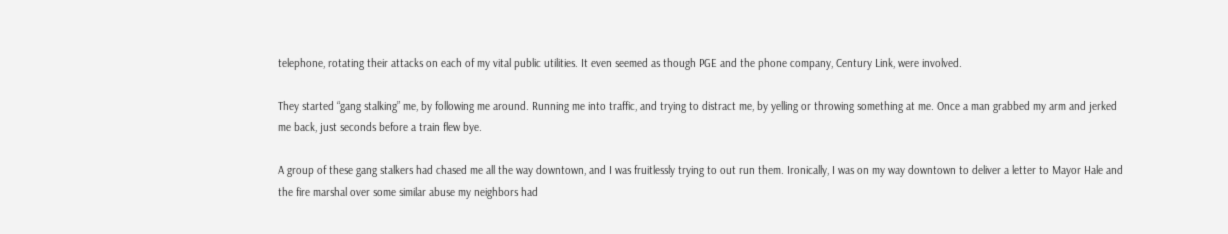telephone, rotating their attacks on each of my vital public utilities. It even seemed as though PGE and the phone company, Century Link, were involved.

They started “gang stalking” me, by following me around. Running me into traffic, and trying to distract me, by yelling or throwing something at me. Once a man grabbed my arm and jerked me back, just seconds before a train flew bye.

A group of these gang stalkers had chased me all the way downtown, and I was fruitlessly trying to out run them. Ironically, I was on my way downtown to deliver a letter to Mayor Hale and the fire marshal over some similar abuse my neighbors had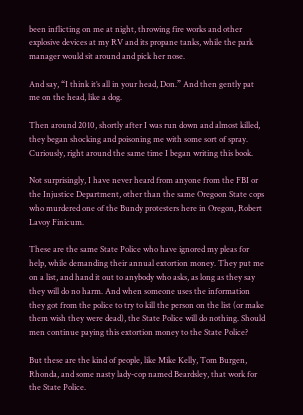been inflicting on me at night, throwing fire works and other explosive devices at my RV and its propane tanks, while the park manager would sit around and pick her nose.

And say, “I think it’s all in your head, Don.” And then gently pat me on the head, like a dog.

Then around 2010, shortly after I was run down and almost killed, they began shocking and poisoning me with some sort of spray. Curiously, right around the same time I began writing this book.

Not surprisingly, I have never heard from anyone from the FBI or the Injustice Department, other than the same Oregoon State cops who murdered one of the Bundy protesters here in Oregon, Robert Lavoy Finicum.

These are the same State Police who have ignored my pleas for help, while demanding their annual extortion money. They put me on a list, and hand it out to anybody who asks, as long as they say they will do no harm. And when someone uses the information they got from the police to try to kill the person on the list (or make them wish they were dead), the State Police will do nothing. Should men continue paying this extortion money to the State Police?

But these are the kind of people, like Mike Kelly, Tom Burgen, Rhonda, and some nasty lady-cop named Beardsley, that work for the State Police.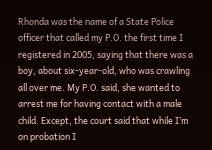Rhonda was the name of a State Police officer that called my P.O. the first time I registered in 2005, saying that there was a boy, about six-year-old, who was crawling all over me. My P.O. said, she wanted to arrest me for having contact with a male child. Except, the court said that while I’m on probation I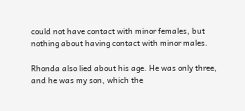could not have contact with minor females, but nothing about having contact with minor males.

Rhonda also lied about his age. He was only three, and he was my son, which the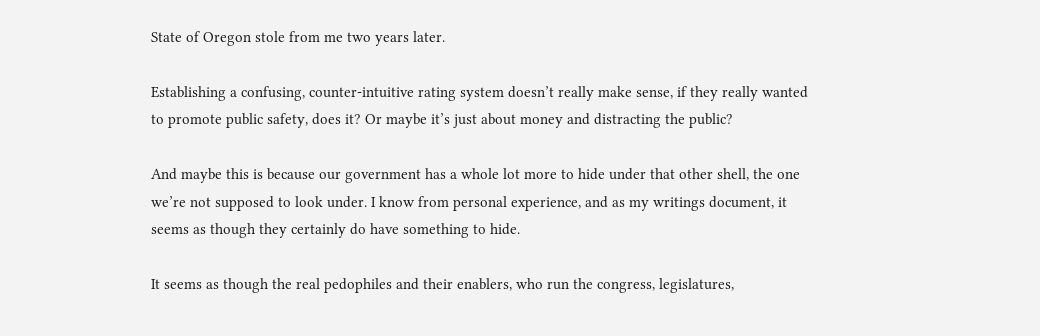State of Oregon stole from me two years later.

Establishing a confusing, counter-intuitive rating system doesn’t really make sense, if they really wanted to promote public safety, does it? Or maybe it’s just about money and distracting the public?

And maybe this is because our government has a whole lot more to hide under that other shell, the one we’re not supposed to look under. I know from personal experience, and as my writings document, it seems as though they certainly do have something to hide.

It seems as though the real pedophiles and their enablers, who run the congress, legislatures,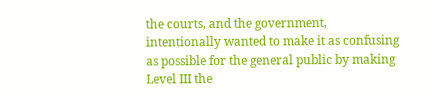the courts, and the government, intentionally wanted to make it as confusing as possible for the general public by making Level III the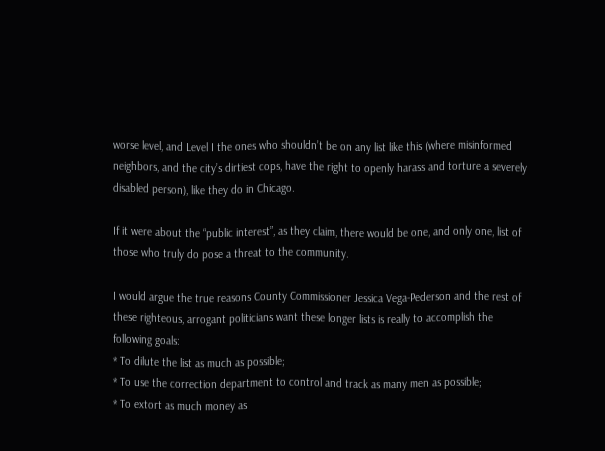worse level, and Level I the ones who shouldn’t be on any list like this (where misinformed neighbors, and the city’s dirtiest cops, have the right to openly harass and torture a severely disabled person), like they do in Chicago.

If it were about the “public interest”, as they claim, there would be one, and only one, list of those who truly do pose a threat to the community.

I would argue the true reasons County Commissioner Jessica Vega-Pederson and the rest of these righteous, arrogant politicians want these longer lists is really to accomplish the following goals:
* To dilute the list as much as possible;
* To use the correction department to control and track as many men as possible;
* To extort as much money as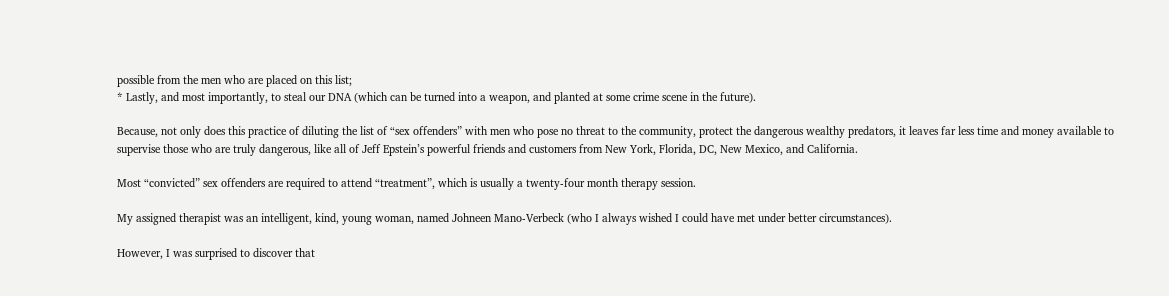possible from the men who are placed on this list;
* Lastly, and most importantly, to steal our DNA (which can be turned into a weapon, and planted at some crime scene in the future).

Because, not only does this practice of diluting the list of “sex offenders” with men who pose no threat to the community, protect the dangerous wealthy predators, it leaves far less time and money available to supervise those who are truly dangerous, like all of Jeff Epstein’s powerful friends and customers from New York, Florida, DC, New Mexico, and California.

Most “convicted” sex offenders are required to attend “treatment”, which is usually a twenty-four month therapy session.

My assigned therapist was an intelligent, kind, young woman, named Johneen Mano-Verbeck (who I always wished I could have met under better circumstances).

However, I was surprised to discover that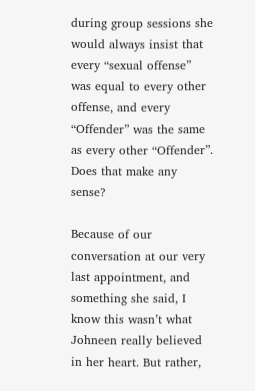during group sessions she would always insist that every “sexual offense” was equal to every other offense, and every “Offender” was the same as every other “Offender”. Does that make any sense?

Because of our conversation at our very last appointment, and something she said, I know this wasn’t what Johneen really believed in her heart. But rather,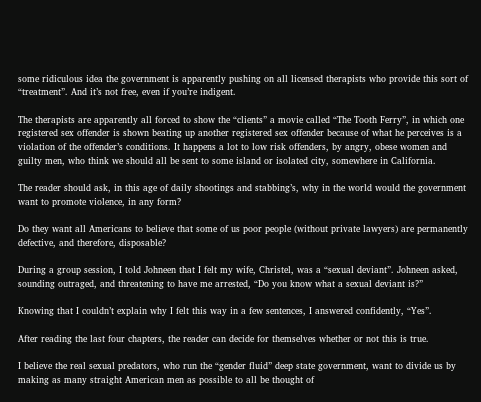some ridiculous idea the government is apparently pushing on all licensed therapists who provide this sort of “treatment”. And it’s not free, even if you’re indigent.

The therapists are apparently all forced to show the “clients” a movie called “The Tooth Ferry”, in which one registered sex offender is shown beating up another registered sex offender because of what he perceives is a violation of the offender’s conditions. It happens a lot to low risk offenders, by angry, obese women and guilty men, who think we should all be sent to some island or isolated city, somewhere in California.

The reader should ask, in this age of daily shootings and stabbing’s, why in the world would the government want to promote violence, in any form?

Do they want all Americans to believe that some of us poor people (without private lawyers) are permanently defective, and therefore, disposable?

During a group session, I told Johneen that I felt my wife, Christel, was a “sexual deviant”. Johneen asked, sounding outraged, and threatening to have me arrested, “Do you know what a sexual deviant is?”

Knowing that I couldn’t explain why I felt this way in a few sentences, I answered confidently, “Yes”.

After reading the last four chapters, the reader can decide for themselves whether or not this is true.

I believe the real sexual predators, who run the “gender fluid” deep state government, want to divide us by making as many straight American men as possible to all be thought of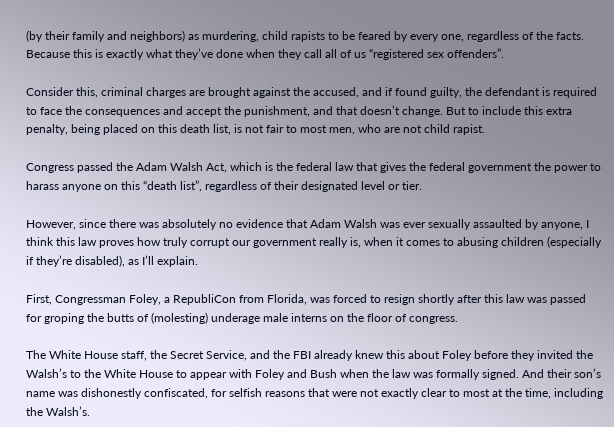(by their family and neighbors) as murdering, child rapists to be feared by every one, regardless of the facts. Because this is exactly what they’ve done when they call all of us “registered sex offenders”.

Consider this, criminal charges are brought against the accused, and if found guilty, the defendant is required to face the consequences and accept the punishment, and that doesn’t change. But to include this extra penalty, being placed on this death list, is not fair to most men, who are not child rapist.

Congress passed the Adam Walsh Act, which is the federal law that gives the federal government the power to harass anyone on this “death list”, regardless of their designated level or tier.

However, since there was absolutely no evidence that Adam Walsh was ever sexually assaulted by anyone, I think this law proves how truly corrupt our government really is, when it comes to abusing children (especially if they’re disabled), as I’ll explain.

First, Congressman Foley, a RepubliCon from Florida, was forced to resign shortly after this law was passed for groping the butts of (molesting) underage male interns on the floor of congress.

The White House staff, the Secret Service, and the FBI already knew this about Foley before they invited the Walsh’s to the White House to appear with Foley and Bush when the law was formally signed. And their son’s name was dishonestly confiscated, for selfish reasons that were not exactly clear to most at the time, including the Walsh’s.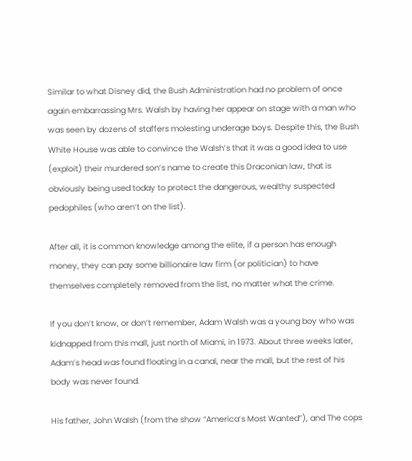Similar to what Disney did, the Bush Administration had no problem of once again embarrassing Mrs. Walsh by having her appear on stage with a man who was seen by dozens of staffers molesting underage boys. Despite this, the Bush White House was able to convince the Walsh’s that it was a good idea to use (exploit) their murdered son’s name to create this Draconian law, that is obviously being used today to protect the dangerous, wealthy suspected pedophiles (who aren’t on the list).

After all, it is common knowledge among the elite, if a person has enough money, they can pay some billionaire law firm (or politician) to have themselves completely removed from the list, no matter what the crime.

If you don’t know, or don’t remember, Adam Walsh was a young boy who was kidnapped from this mall, just north of Miami, in 1973. About three weeks later, Adam’s head was found floating in a canal, near the mall, but the rest of his body was never found.

His father, John Walsh (from the show “America’s Most Wanted”), and The cops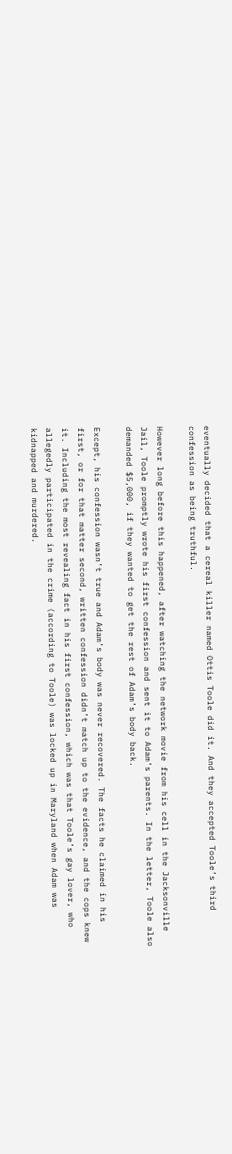eventually decided that a cereal killer named Ottis Toole did it. And they accepted Toole’s third confession as being truthful.

However long before this happened, after watching the network movie from his cell in the Jacksonville Jail, Toole promptly wrote his first confession and sent it to Adam’s parents. In the letter, Toole also demanded $5,000, if they wanted to get the rest of Adam’s body back.

Except, his confession wasn’t true and Adam’s body was never recovered. The facts he claimed in his first, or for that matter second, written confession didn’t match up to the evidence, and the cops knew it. Including the most revealing fact in his first confession, which was that Toole’s gay lover, who allegedly participated in the crime (according to Toole) was locked up in Maryland when Adam was kidnapped and murdered.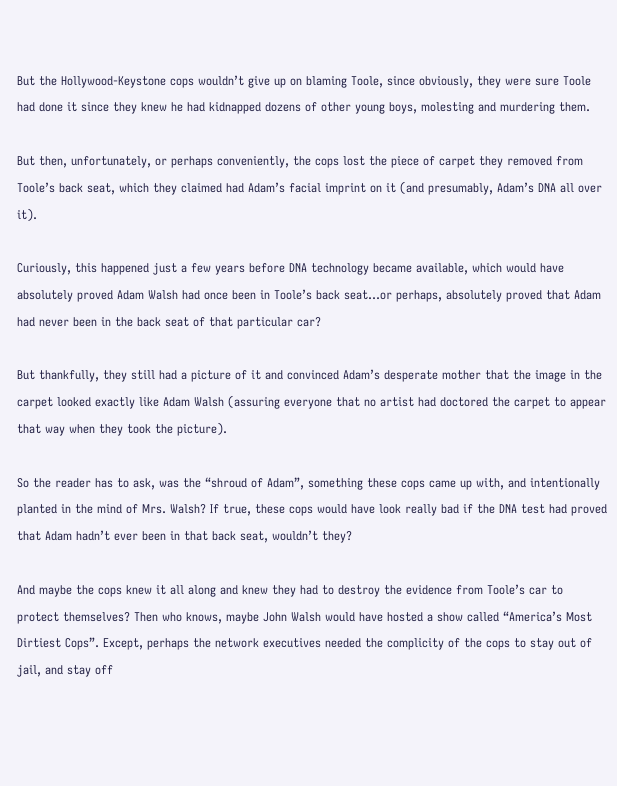But the Hollywood-Keystone cops wouldn’t give up on blaming Toole, since obviously, they were sure Toole had done it since they knew he had kidnapped dozens of other young boys, molesting and murdering them.

But then, unfortunately, or perhaps conveniently, the cops lost the piece of carpet they removed from Toole’s back seat, which they claimed had Adam’s facial imprint on it (and presumably, Adam’s DNA all over it).

Curiously, this happened just a few years before DNA technology became available, which would have absolutely proved Adam Walsh had once been in Toole’s back seat…or perhaps, absolutely proved that Adam had never been in the back seat of that particular car?

But thankfully, they still had a picture of it and convinced Adam’s desperate mother that the image in the carpet looked exactly like Adam Walsh (assuring everyone that no artist had doctored the carpet to appear that way when they took the picture).

So the reader has to ask, was the “shroud of Adam”, something these cops came up with, and intentionally planted in the mind of Mrs. Walsh? If true, these cops would have look really bad if the DNA test had proved that Adam hadn’t ever been in that back seat, wouldn’t they?

And maybe the cops knew it all along and knew they had to destroy the evidence from Toole’s car to protect themselves? Then who knows, maybe John Walsh would have hosted a show called “America’s Most Dirtiest Cops”. Except, perhaps the network executives needed the complicity of the cops to stay out of jail, and stay off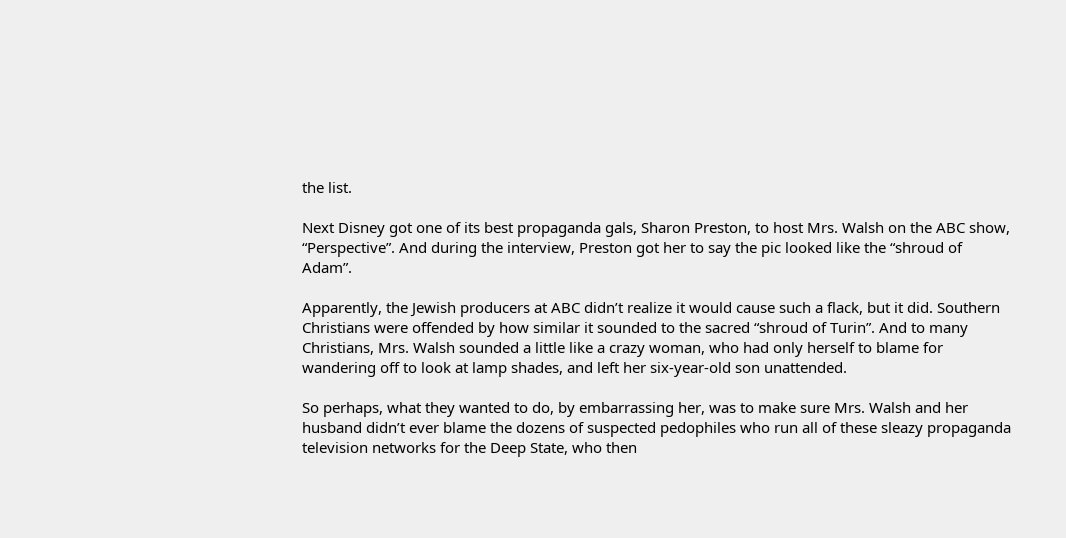the list.

Next Disney got one of its best propaganda gals, Sharon Preston, to host Mrs. Walsh on the ABC show, “Perspective”. And during the interview, Preston got her to say the pic looked like the “shroud of Adam”.

Apparently, the Jewish producers at ABC didn’t realize it would cause such a flack, but it did. Southern Christians were offended by how similar it sounded to the sacred “shroud of Turin”. And to many Christians, Mrs. Walsh sounded a little like a crazy woman, who had only herself to blame for wandering off to look at lamp shades, and left her six-year-old son unattended.

So perhaps, what they wanted to do, by embarrassing her, was to make sure Mrs. Walsh and her husband didn’t ever blame the dozens of suspected pedophiles who run all of these sleazy propaganda television networks for the Deep State, who then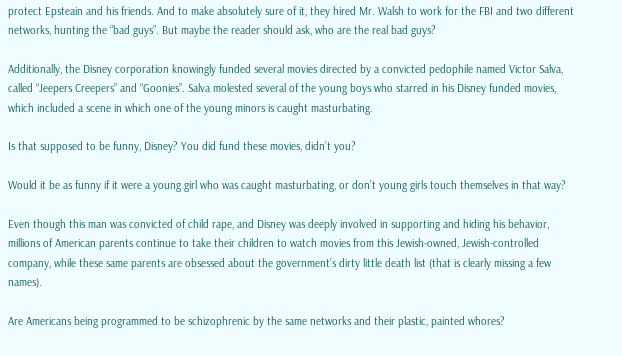protect Epsteain and his friends. And to make absolutely sure of it, they hired Mr. Walsh to work for the FBI and two different networks, hunting the “bad guys”. But maybe the reader should ask, who are the real bad guys?

Additionally, the Disney corporation knowingly funded several movies directed by a convicted pedophile named Victor Salva, called “Jeepers Creepers” and “Goonies”. Salva molested several of the young boys who starred in his Disney funded movies, which included a scene in which one of the young minors is caught masturbating.

Is that supposed to be funny, Disney? You did fund these movies, didn’t you?

Would it be as funny if it were a young girl who was caught masturbating, or don’t young girls touch themselves in that way?

Even though this man was convicted of child rape, and Disney was deeply involved in supporting and hiding his behavior, millions of American parents continue to take their children to watch movies from this Jewish-owned, Jewish-controlled company, while these same parents are obsessed about the government’s dirty little death list (that is clearly missing a few names).

Are Americans being programmed to be schizophrenic by the same networks and their plastic, painted whores?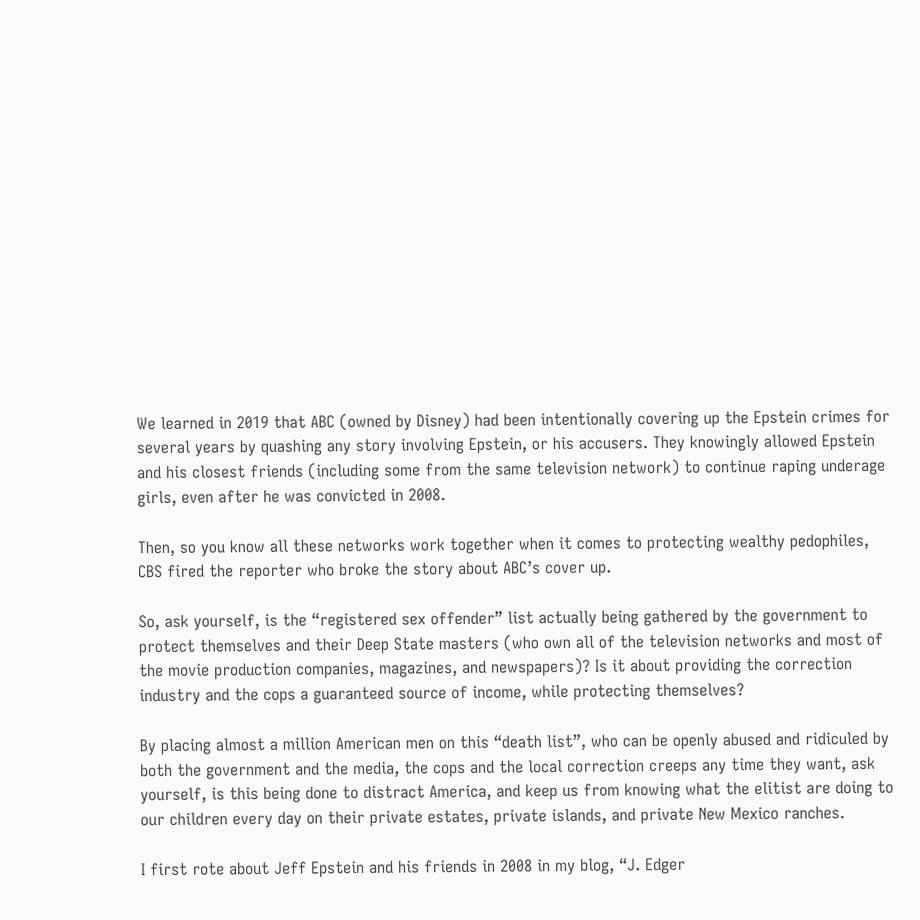We learned in 2019 that ABC (owned by Disney) had been intentionally covering up the Epstein crimes for several years by quashing any story involving Epstein, or his accusers. They knowingly allowed Epstein and his closest friends (including some from the same television network) to continue raping underage girls, even after he was convicted in 2008.

Then, so you know all these networks work together when it comes to protecting wealthy pedophiles, CBS fired the reporter who broke the story about ABC’s cover up.

So, ask yourself, is the “registered sex offender” list actually being gathered by the government to protect themselves and their Deep State masters (who own all of the television networks and most of the movie production companies, magazines, and newspapers)? Is it about providing the correction industry and the cops a guaranteed source of income, while protecting themselves?

By placing almost a million American men on this “death list”, who can be openly abused and ridiculed by both the government and the media, the cops and the local correction creeps any time they want, ask yourself, is this being done to distract America, and keep us from knowing what the elitist are doing to our children every day on their private estates, private islands, and private New Mexico ranches.

I first rote about Jeff Epstein and his friends in 2008 in my blog, “J. Edger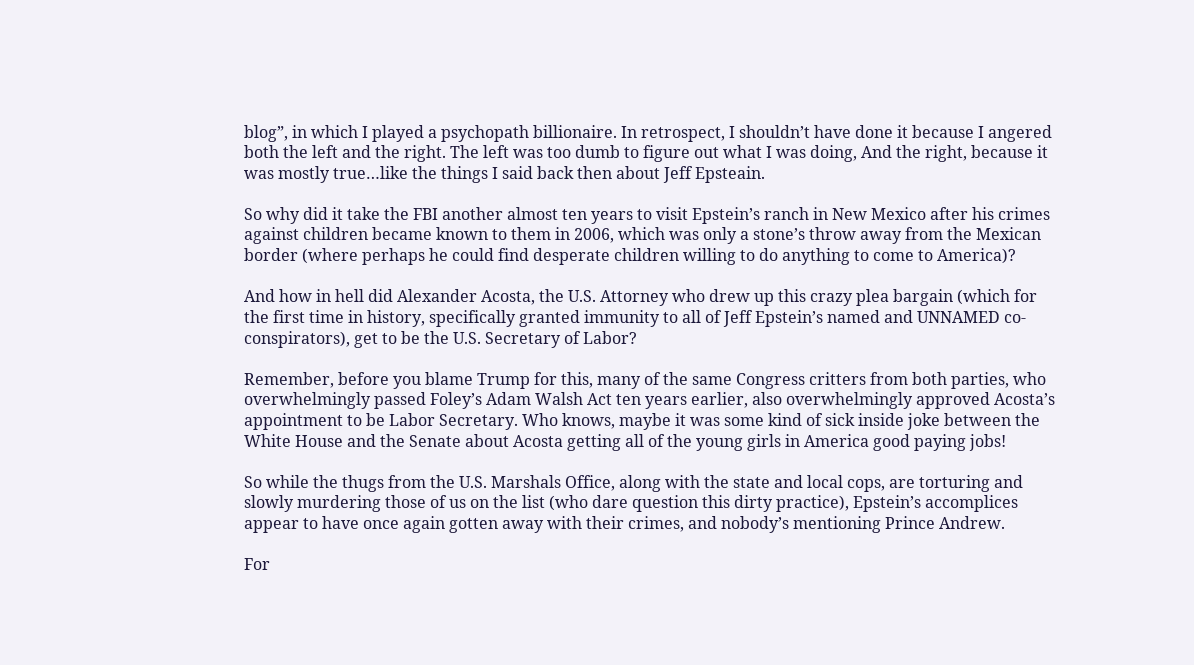blog”, in which I played a psychopath billionaire. In retrospect, I shouldn’t have done it because I angered both the left and the right. The left was too dumb to figure out what I was doing, And the right, because it was mostly true…like the things I said back then about Jeff Epsteain.

So why did it take the FBI another almost ten years to visit Epstein’s ranch in New Mexico after his crimes against children became known to them in 2006, which was only a stone’s throw away from the Mexican border (where perhaps he could find desperate children willing to do anything to come to America)?

And how in hell did Alexander Acosta, the U.S. Attorney who drew up this crazy plea bargain (which for the first time in history, specifically granted immunity to all of Jeff Epstein’s named and UNNAMED co-conspirators), get to be the U.S. Secretary of Labor?

Remember, before you blame Trump for this, many of the same Congress critters from both parties, who overwhelmingly passed Foley’s Adam Walsh Act ten years earlier, also overwhelmingly approved Acosta’s appointment to be Labor Secretary. Who knows, maybe it was some kind of sick inside joke between the White House and the Senate about Acosta getting all of the young girls in America good paying jobs!

So while the thugs from the U.S. Marshals Office, along with the state and local cops, are torturing and slowly murdering those of us on the list (who dare question this dirty practice), Epstein’s accomplices appear to have once again gotten away with their crimes, and nobody’s mentioning Prince Andrew.

For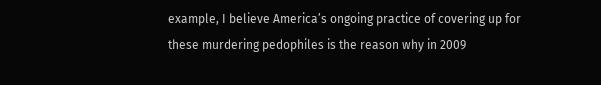example, I believe America’s ongoing practice of covering up for these murdering pedophiles is the reason why in 2009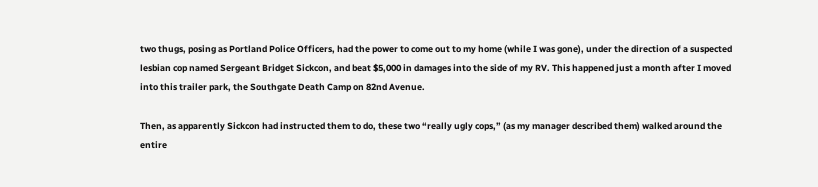two thugs, posing as Portland Police Officers, had the power to come out to my home (while I was gone), under the direction of a suspected lesbian cop named Sergeant Bridget Sickcon, and beat $5,000 in damages into the side of my RV. This happened just a month after I moved into this trailer park, the Southgate Death Camp on 82nd Avenue.

Then, as apparently Sickcon had instructed them to do, these two “really ugly cops,” (as my manager described them) walked around the entire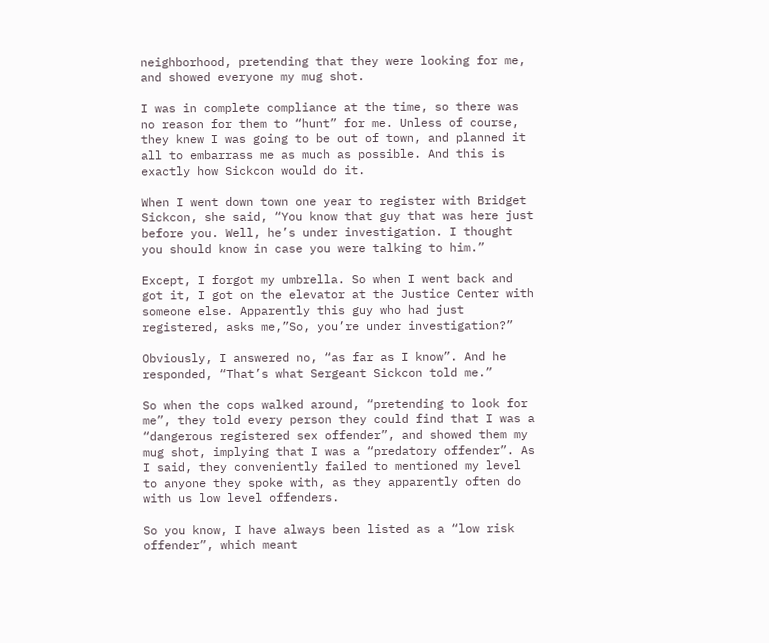neighborhood, pretending that they were looking for me, and showed everyone my mug shot.

I was in complete compliance at the time, so there was no reason for them to “hunt” for me. Unless of course, they knew I was going to be out of town, and planned it all to embarrass me as much as possible. And this is exactly how Sickcon would do it.

When I went down town one year to register with Bridget Sickcon, she said, “You know that guy that was here just before you. Well, he’s under investigation. I thought you should know in case you were talking to him.”

Except, I forgot my umbrella. So when I went back and got it, I got on the elevator at the Justice Center with someone else. Apparently this guy who had just registered, asks me,”So, you’re under investigation?”

Obviously, I answered no, “as far as I know”. And he responded, “That’s what Sergeant Sickcon told me.”

So when the cops walked around, “pretending to look for me”, they told every person they could find that I was a “dangerous registered sex offender”, and showed them my mug shot, implying that I was a “predatory offender”. As I said, they conveniently failed to mentioned my level to anyone they spoke with, as they apparently often do with us low level offenders.

So you know, I have always been listed as a “low risk offender”, which meant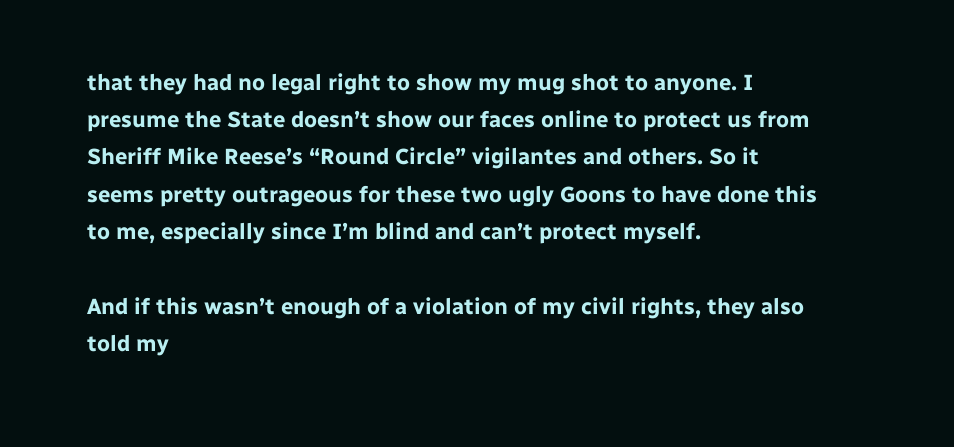that they had no legal right to show my mug shot to anyone. I presume the State doesn’t show our faces online to protect us from Sheriff Mike Reese’s “Round Circle” vigilantes and others. So it seems pretty outrageous for these two ugly Goons to have done this to me, especially since I’m blind and can’t protect myself.

And if this wasn’t enough of a violation of my civil rights, they also told my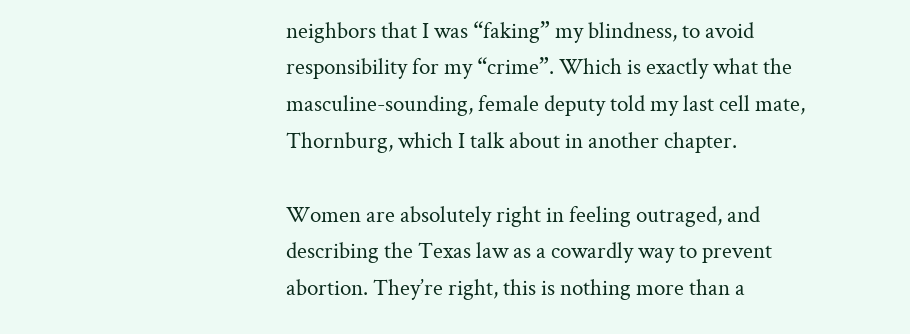neighbors that I was “faking” my blindness, to avoid responsibility for my “crime”. Which is exactly what the masculine-sounding, female deputy told my last cell mate, Thornburg, which I talk about in another chapter.

Women are absolutely right in feeling outraged, and describing the Texas law as a cowardly way to prevent abortion. They’re right, this is nothing more than a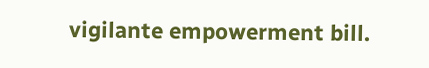vigilante empowerment bill.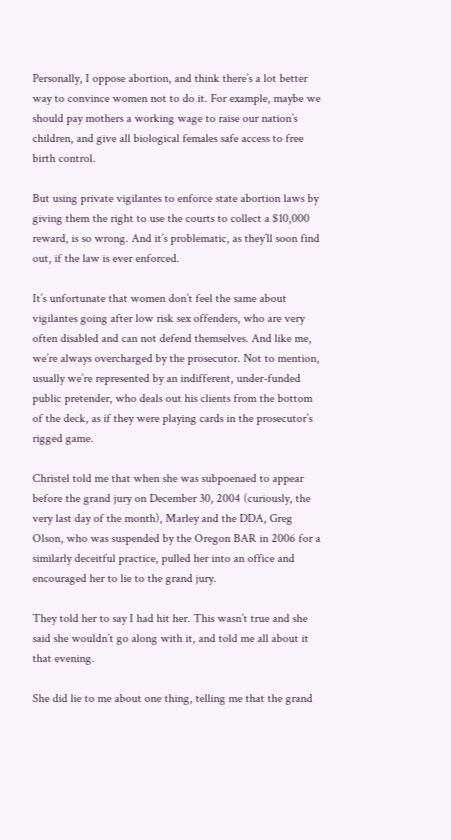Personally, I oppose abortion, and think there’s a lot better way to convince women not to do it. For example, maybe we should pay mothers a working wage to raise our nation’s children, and give all biological females safe access to free birth control.

But using private vigilantes to enforce state abortion laws by giving them the right to use the courts to collect a $10,000 reward, is so wrong. And it’s problematic, as they’ll soon find out, if the law is ever enforced.

It’s unfortunate that women don’t feel the same about vigilantes going after low risk sex offenders, who are very often disabled and can not defend themselves. And like me, we’re always overcharged by the prosecutor. Not to mention, usually we’re represented by an indifferent, under-funded public pretender, who deals out his clients from the bottom of the deck, as if they were playing cards in the prosecutor’s rigged game.

Christel told me that when she was subpoenaed to appear before the grand jury on December 30, 2004 (curiously, the very last day of the month), Marley and the DDA, Greg Olson, who was suspended by the Oregon BAR in 2006 for a similarly deceitful practice, pulled her into an office and encouraged her to lie to the grand jury.

They told her to say I had hit her. This wasn’t true and she said she wouldn’t go along with it, and told me all about it that evening.

She did lie to me about one thing, telling me that the grand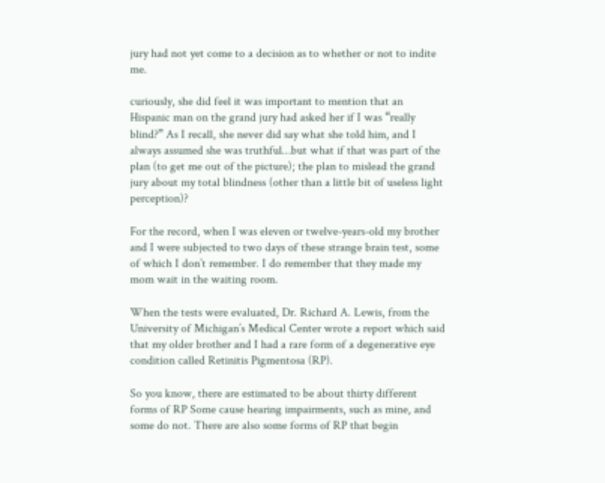jury had not yet come to a decision as to whether or not to indite me.

curiously, she did feel it was important to mention that an Hispanic man on the grand jury had asked her if I was “really blind?” As I recall, she never did say what she told him, and I always assumed she was truthful…but what if that was part of the plan (to get me out of the picture); the plan to mislead the grand jury about my total blindness (other than a little bit of useless light perception)?

For the record, when I was eleven or twelve-years-old my brother and I were subjected to two days of these strange brain test, some of which I don’t remember. I do remember that they made my mom wait in the waiting room.

When the tests were evaluated, Dr. Richard A. Lewis, from the University of Michigan’s Medical Center wrote a report which said that my older brother and I had a rare form of a degenerative eye condition called Retinitis Pigmentosa (RP).

So you know, there are estimated to be about thirty different forms of RP Some cause hearing impairments, such as mine, and some do not. There are also some forms of RP that begin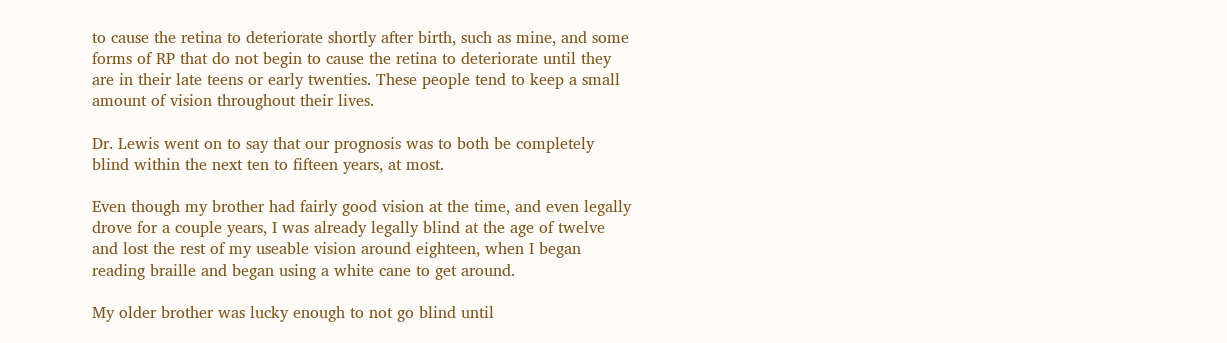to cause the retina to deteriorate shortly after birth, such as mine, and some forms of RP that do not begin to cause the retina to deteriorate until they are in their late teens or early twenties. These people tend to keep a small amount of vision throughout their lives.

Dr. Lewis went on to say that our prognosis was to both be completely blind within the next ten to fifteen years, at most.

Even though my brother had fairly good vision at the time, and even legally drove for a couple years, I was already legally blind at the age of twelve and lost the rest of my useable vision around eighteen, when I began reading braille and began using a white cane to get around.

My older brother was lucky enough to not go blind until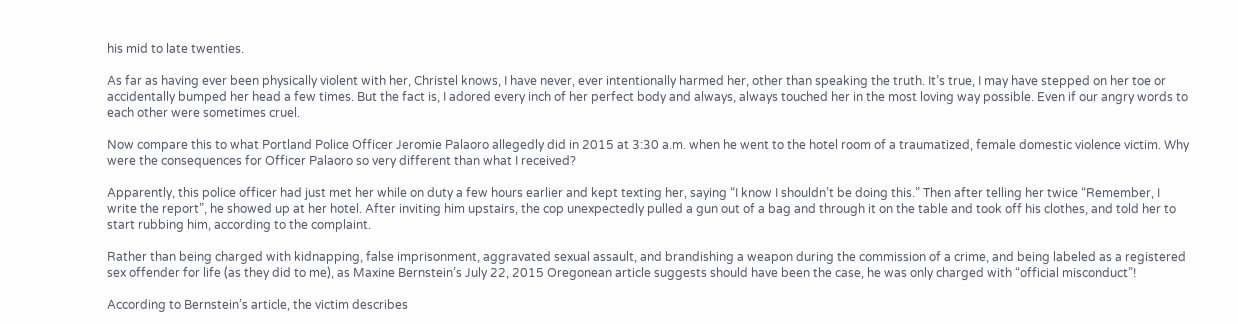his mid to late twenties.

As far as having ever been physically violent with her, Christel knows, I have never, ever intentionally harmed her, other than speaking the truth. It’s true, I may have stepped on her toe or accidentally bumped her head a few times. But the fact is, I adored every inch of her perfect body and always, always touched her in the most loving way possible. Even if our angry words to each other were sometimes cruel.

Now compare this to what Portland Police Officer Jeromie Palaoro allegedly did in 2015 at 3:30 a.m. when he went to the hotel room of a traumatized, female domestic violence victim. Why were the consequences for Officer Palaoro so very different than what I received?

Apparently, this police officer had just met her while on duty a few hours earlier and kept texting her, saying “I know I shouldn’t be doing this.” Then after telling her twice “Remember, I write the report”, he showed up at her hotel. After inviting him upstairs, the cop unexpectedly pulled a gun out of a bag and through it on the table and took off his clothes, and told her to start rubbing him, according to the complaint.

Rather than being charged with kidnapping, false imprisonment, aggravated sexual assault, and brandishing a weapon during the commission of a crime, and being labeled as a registered sex offender for life (as they did to me), as Maxine Bernstein’s July 22, 2015 Oregonean article suggests should have been the case, he was only charged with “official misconduct”!

According to Bernstein’s article, the victim describes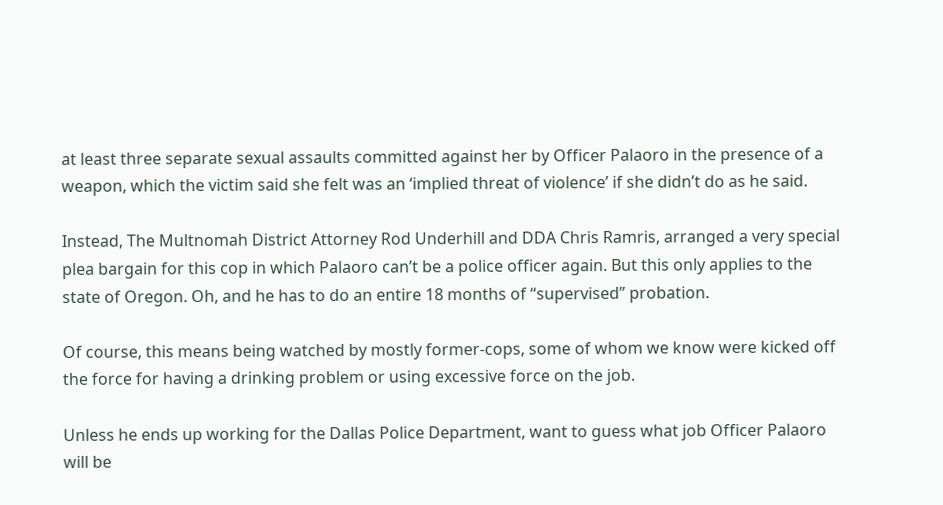at least three separate sexual assaults committed against her by Officer Palaoro in the presence of a weapon, which the victim said she felt was an ‘implied threat of violence’ if she didn’t do as he said.

Instead, The Multnomah District Attorney Rod Underhill and DDA Chris Ramris, arranged a very special plea bargain for this cop in which Palaoro can’t be a police officer again. But this only applies to the state of Oregon. Oh, and he has to do an entire 18 months of “supervised” probation.

Of course, this means being watched by mostly former-cops, some of whom we know were kicked off the force for having a drinking problem or using excessive force on the job.

Unless he ends up working for the Dallas Police Department, want to guess what job Officer Palaoro will be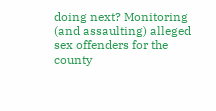doing next? Monitoring (and assaulting) alleged sex offenders for the county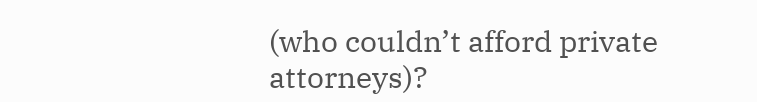(who couldn’t afford private attorneys)?